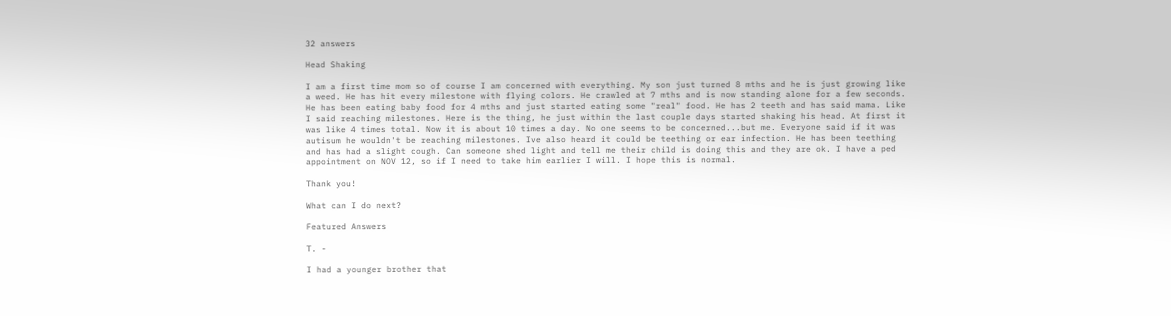32 answers

Head Shaking

I am a first time mom so of course I am concerned with everything. My son just turned 8 mths and he is just growing like a weed. He has hit every milestone with flying colors. He crawled at 7 mths and is now standing alone for a few seconds. He has been eating baby food for 4 mths and just started eating some "real" food. He has 2 teeth and has said mama. Like I said reaching milestones. Here is the thing, he just within the last couple days started shaking his head. At first it was like 4 times total. Now it is about 10 times a day. No one seems to be concerned...but me. Everyone said if it was autisum he wouldn't be reaching milestones. Ive also heard it could be teething or ear infection. He has been teething and has had a slight cough. Can someone shed light and tell me their child is doing this and they are ok. I have a ped appointment on NOV 12, so if I need to take him earlier I will. I hope this is normal.

Thank you!

What can I do next?

Featured Answers

T. -

I had a younger brother that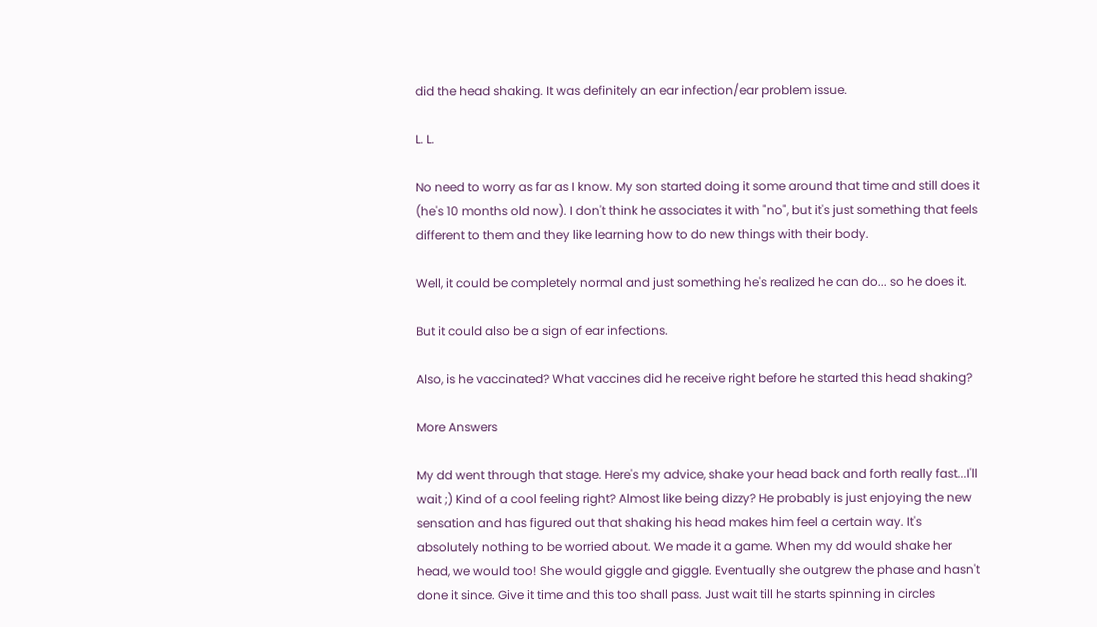did the head shaking. It was definitely an ear infection/ear problem issue.

L. L.

No need to worry as far as I know. My son started doing it some around that time and still does it (he's 10 months old now). I don't think he associates it with "no", but it's just something that feels different to them and they like learning how to do new things with their body.

Well, it could be completely normal and just something he's realized he can do... so he does it.

But it could also be a sign of ear infections.

Also, is he vaccinated? What vaccines did he receive right before he started this head shaking?

More Answers

My dd went through that stage. Here's my advice, shake your head back and forth really fast...I'll wait ;) Kind of a cool feeling right? Almost like being dizzy? He probably is just enjoying the new sensation and has figured out that shaking his head makes him feel a certain way. It's absolutely nothing to be worried about. We made it a game. When my dd would shake her head, we would too! She would giggle and giggle. Eventually she outgrew the phase and hasn't done it since. Give it time and this too shall pass. Just wait till he starts spinning in circles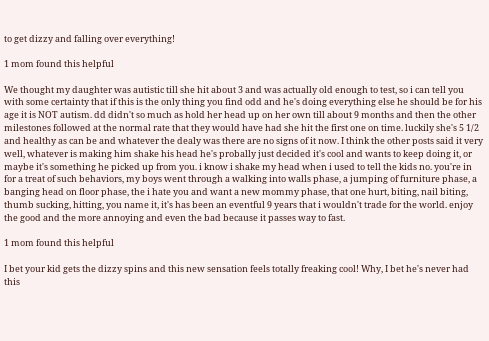to get dizzy and falling over everything!

1 mom found this helpful

We thought my daughter was autistic till she hit about 3 and was actually old enough to test, so i can tell you with some certainty that if this is the only thing you find odd and he's doing everything else he should be for his age it is NOT autism. dd didn't so much as hold her head up on her own till about 9 months and then the other milestones followed at the normal rate that they would have had she hit the first one on time. luckily she's 5 1/2 and healthy as can be and whatever the dealy was there are no signs of it now. I think the other posts said it very well, whatever is making him shake his head he's probally just decided it's cool and wants to keep doing it, or maybe it's something he picked up from you. i know i shake my head when i used to tell the kids no. you're in for a treat of such behaviors, my boys went through a walking into walls phase, a jumping of furniture phase, a banging head on floor phase, the i hate you and want a new mommy phase, that one hurt, biting, nail biting, thumb sucking, hitting, you name it, it's has been an eventful 9 years that i wouldn't trade for the world. enjoy the good and the more annoying and even the bad because it passes way to fast.

1 mom found this helpful

I bet your kid gets the dizzy spins and this new sensation feels totally freaking cool! Why, I bet he's never had this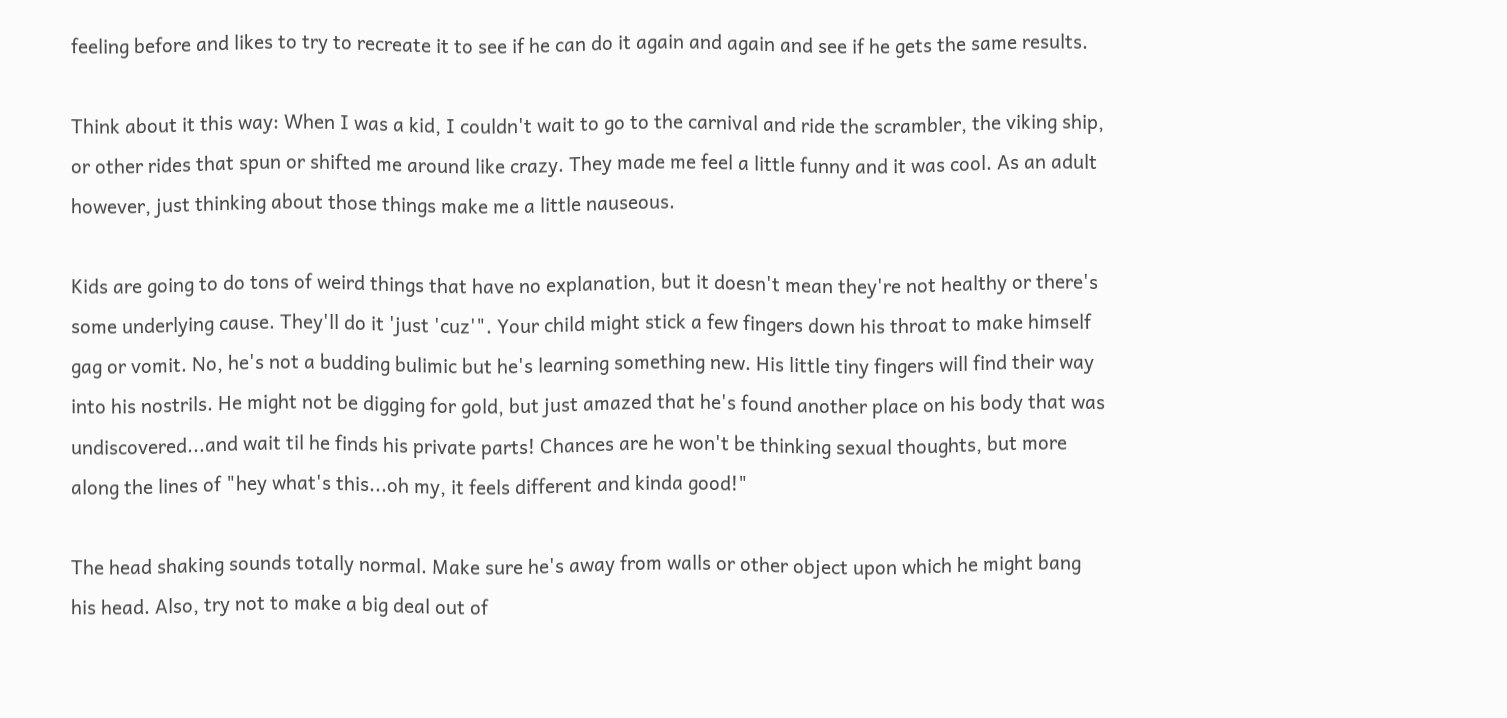feeling before and likes to try to recreate it to see if he can do it again and again and see if he gets the same results.

Think about it this way: When I was a kid, I couldn't wait to go to the carnival and ride the scrambler, the viking ship, or other rides that spun or shifted me around like crazy. They made me feel a little funny and it was cool. As an adult however, just thinking about those things make me a little nauseous.

Kids are going to do tons of weird things that have no explanation, but it doesn't mean they're not healthy or there's some underlying cause. They'll do it 'just 'cuz'". Your child might stick a few fingers down his throat to make himself gag or vomit. No, he's not a budding bulimic but he's learning something new. His little tiny fingers will find their way into his nostrils. He might not be digging for gold, but just amazed that he's found another place on his body that was undiscovered...and wait til he finds his private parts! Chances are he won't be thinking sexual thoughts, but more along the lines of "hey what's this...oh my, it feels different and kinda good!"

The head shaking sounds totally normal. Make sure he's away from walls or other object upon which he might bang his head. Also, try not to make a big deal out of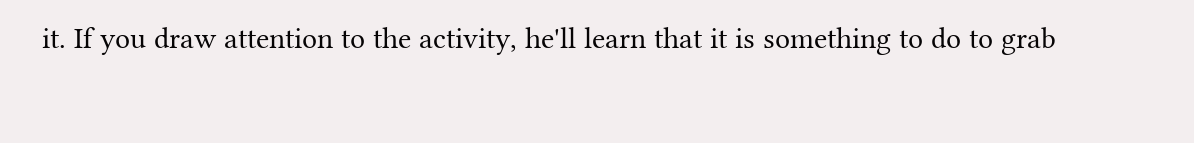it. If you draw attention to the activity, he'll learn that it is something to do to grab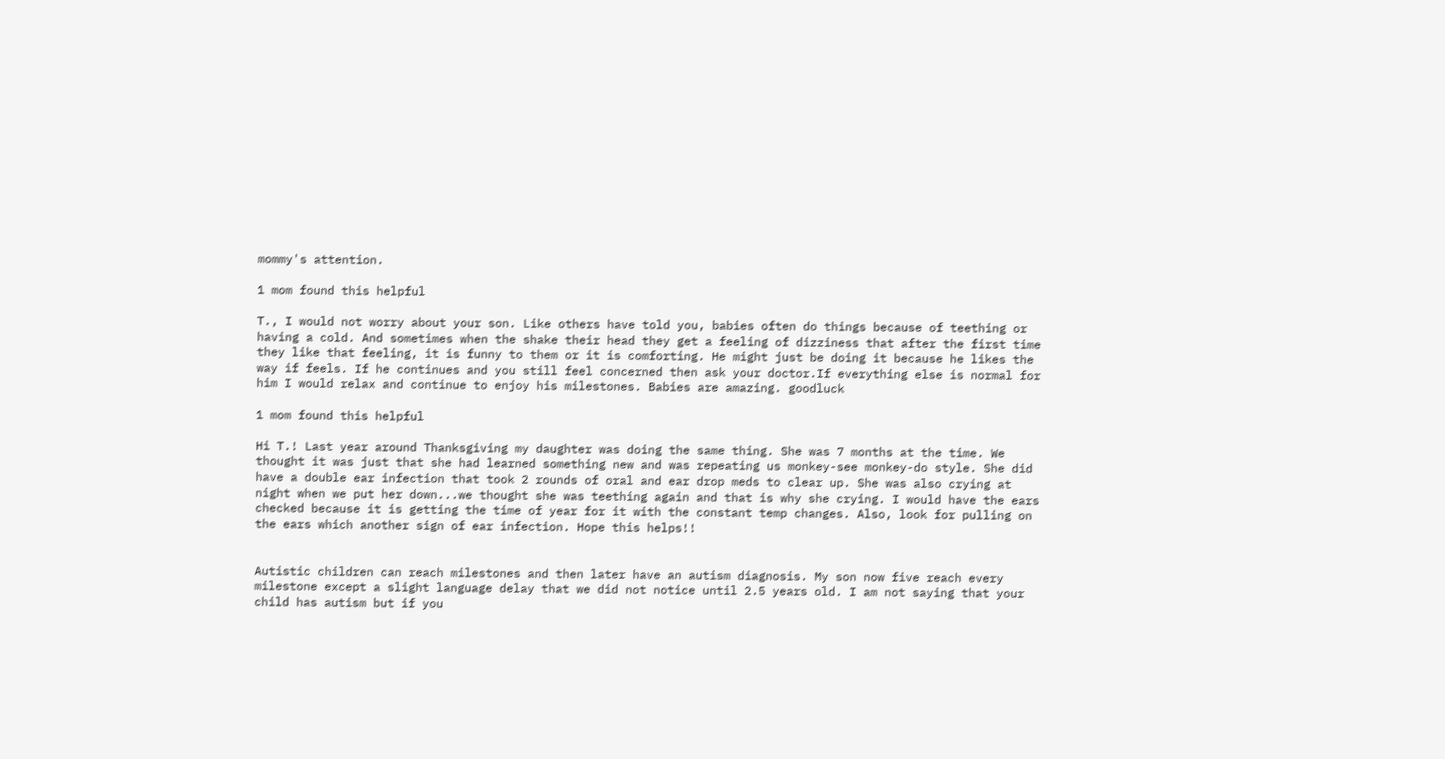mommy's attention.

1 mom found this helpful

T., I would not worry about your son. Like others have told you, babies often do things because of teething or having a cold. And sometimes when the shake their head they get a feeling of dizziness that after the first time they like that feeling, it is funny to them or it is comforting. He might just be doing it because he likes the way if feels. If he continues and you still feel concerned then ask your doctor.If everything else is normal for him I would relax and continue to enjoy his milestones. Babies are amazing. goodluck

1 mom found this helpful

Hi T.! Last year around Thanksgiving my daughter was doing the same thing. She was 7 months at the time. We thought it was just that she had learned something new and was repeating us monkey-see monkey-do style. She did have a double ear infection that took 2 rounds of oral and ear drop meds to clear up. She was also crying at night when we put her down...we thought she was teething again and that is why she crying. I would have the ears checked because it is getting the time of year for it with the constant temp changes. Also, look for pulling on the ears which another sign of ear infection. Hope this helps!!


Autistic children can reach milestones and then later have an autism diagnosis. My son now five reach every milestone except a slight language delay that we did not notice until 2.5 years old. I am not saying that your child has autism but if you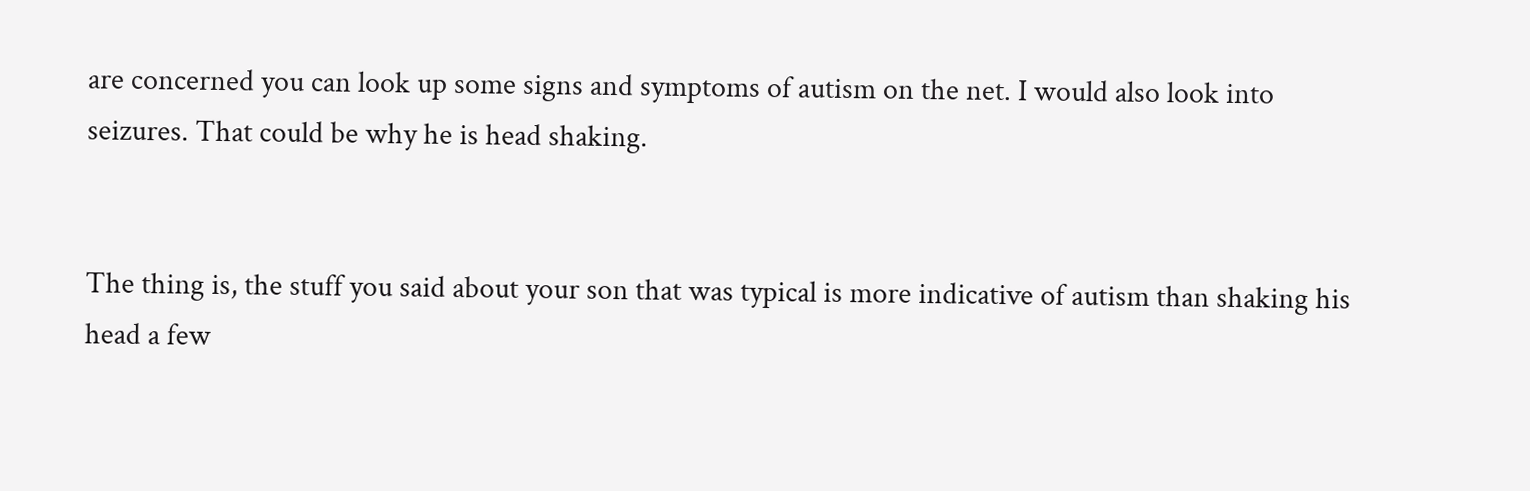are concerned you can look up some signs and symptoms of autism on the net. I would also look into seizures. That could be why he is head shaking.


The thing is, the stuff you said about your son that was typical is more indicative of autism than shaking his head a few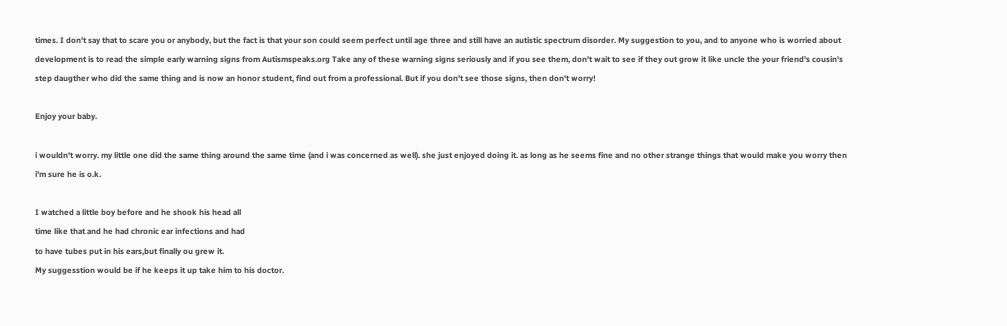times. I don't say that to scare you or anybody, but the fact is that your son could seem perfect until age three and still have an autistic spectrum disorder. My suggestion to you, and to anyone who is worried about development is to read the simple early warning signs from Autismspeaks.org Take any of these warning signs seriously and if you see them, don't wait to see if they out grow it like uncle the your friend's cousin's step daugther who did the same thing and is now an honor student, find out from a professional. But if you don't see those signs, then don't worry!

Enjoy your baby.

i wouldn't worry. my little one did the same thing around the same time (and i was concerned as well). she just enjoyed doing it. as long as he seems fine and no other strange things that would make you worry then i'm sure he is o.k.

I watched a little boy before and he shook his head all
time like that and he had chronic ear infections and had
to have tubes put in his ears,but finally ou grew it.
My suggesstion would be if he keeps it up take him to his doctor.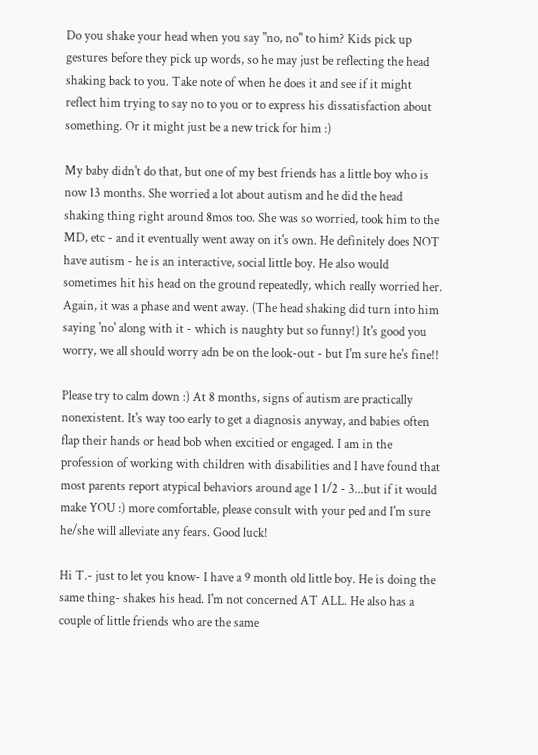Do you shake your head when you say "no, no" to him? Kids pick up gestures before they pick up words, so he may just be reflecting the head shaking back to you. Take note of when he does it and see if it might reflect him trying to say no to you or to express his dissatisfaction about something. Or it might just be a new trick for him :)

My baby didn't do that, but one of my best friends has a little boy who is now 13 months. She worried a lot about autism and he did the head shaking thing right around 8mos too. She was so worried, took him to the MD, etc - and it eventually went away on it's own. He definitely does NOT have autism - he is an interactive, social little boy. He also would sometimes hit his head on the ground repeatedly, which really worried her. Again, it was a phase and went away. (The head shaking did turn into him saying 'no' along with it - which is naughty but so funny!) It's good you worry, we all should worry adn be on the look-out - but I'm sure he's fine!!

Please try to calm down :) At 8 months, signs of autism are practically nonexistent. It's way too early to get a diagnosis anyway, and babies often flap their hands or head bob when excitied or engaged. I am in the profession of working with children with disabilities and I have found that most parents report atypical behaviors around age 1 1/2 - 3...but if it would make YOU :) more comfortable, please consult with your ped and I'm sure he/she will alleviate any fears. Good luck!

Hi T.- just to let you know- I have a 9 month old little boy. He is doing the same thing- shakes his head. I'm not concerned AT ALL. He also has a couple of little friends who are the same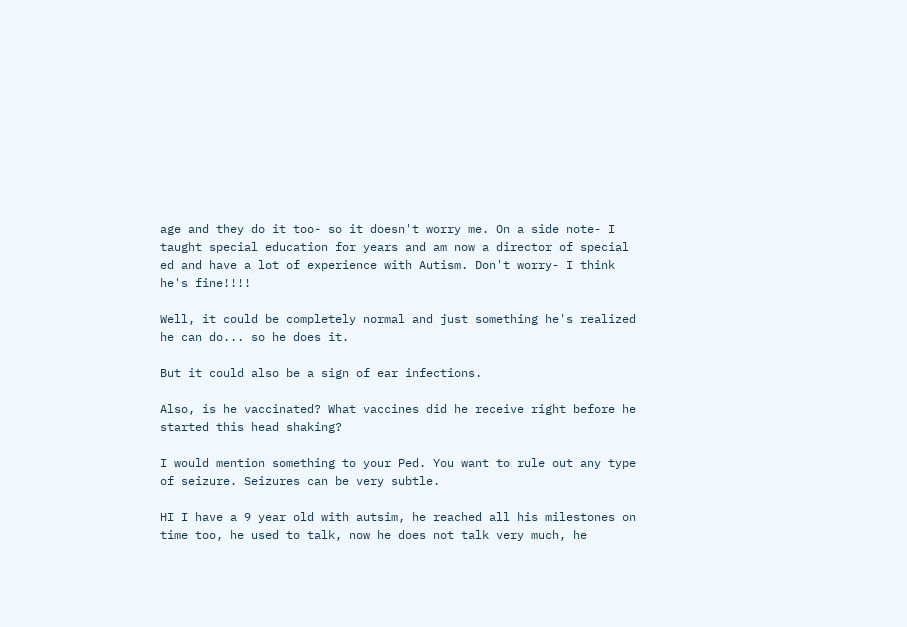age and they do it too- so it doesn't worry me. On a side note- I taught special education for years and am now a director of special ed and have a lot of experience with Autism. Don't worry- I think he's fine!!!!

Well, it could be completely normal and just something he's realized he can do... so he does it.

But it could also be a sign of ear infections.

Also, is he vaccinated? What vaccines did he receive right before he started this head shaking?

I would mention something to your Ped. You want to rule out any type of seizure. Seizures can be very subtle.

HI I have a 9 year old with autsim, he reached all his milestones on time too, he used to talk, now he does not talk very much, he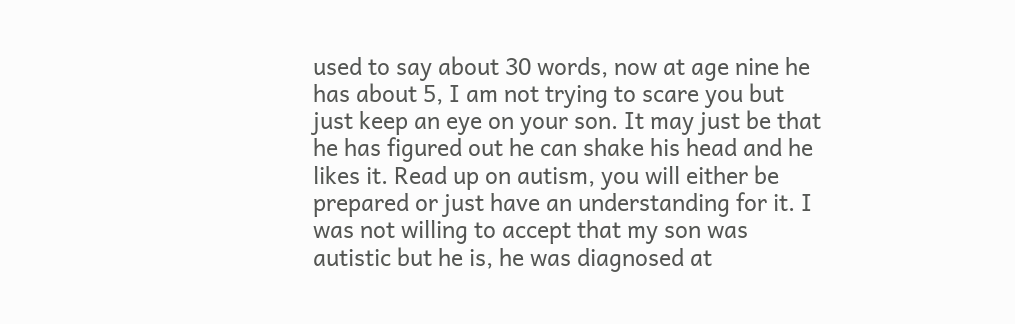used to say about 30 words, now at age nine he has about 5, I am not trying to scare you but just keep an eye on your son. It may just be that he has figured out he can shake his head and he likes it. Read up on autism, you will either be prepared or just have an understanding for it. I was not willing to accept that my son was autistic but he is, he was diagnosed at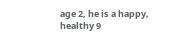age 2, he is a happy, healthy 9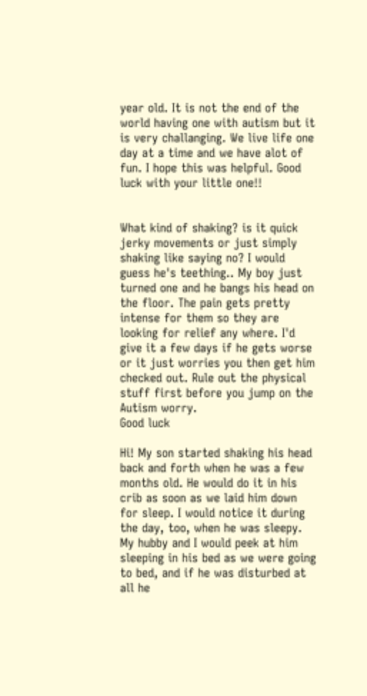year old. It is not the end of the world having one with autism but it is very challanging. We live life one day at a time and we have alot of fun. I hope this was helpful. Good luck with your little one!!


What kind of shaking? is it quick jerky movements or just simply shaking like saying no? I would guess he's teething.. My boy just turned one and he bangs his head on the floor. The pain gets pretty intense for them so they are looking for relief any where. I'd give it a few days if he gets worse or it just worries you then get him checked out. Rule out the physical stuff first before you jump on the Autism worry.
Good luck

Hi! My son started shaking his head back and forth when he was a few months old. He would do it in his crib as soon as we laid him down for sleep. I would notice it during the day, too, when he was sleepy. My hubby and I would peek at him sleeping in his bed as we were going to bed, and if he was disturbed at all he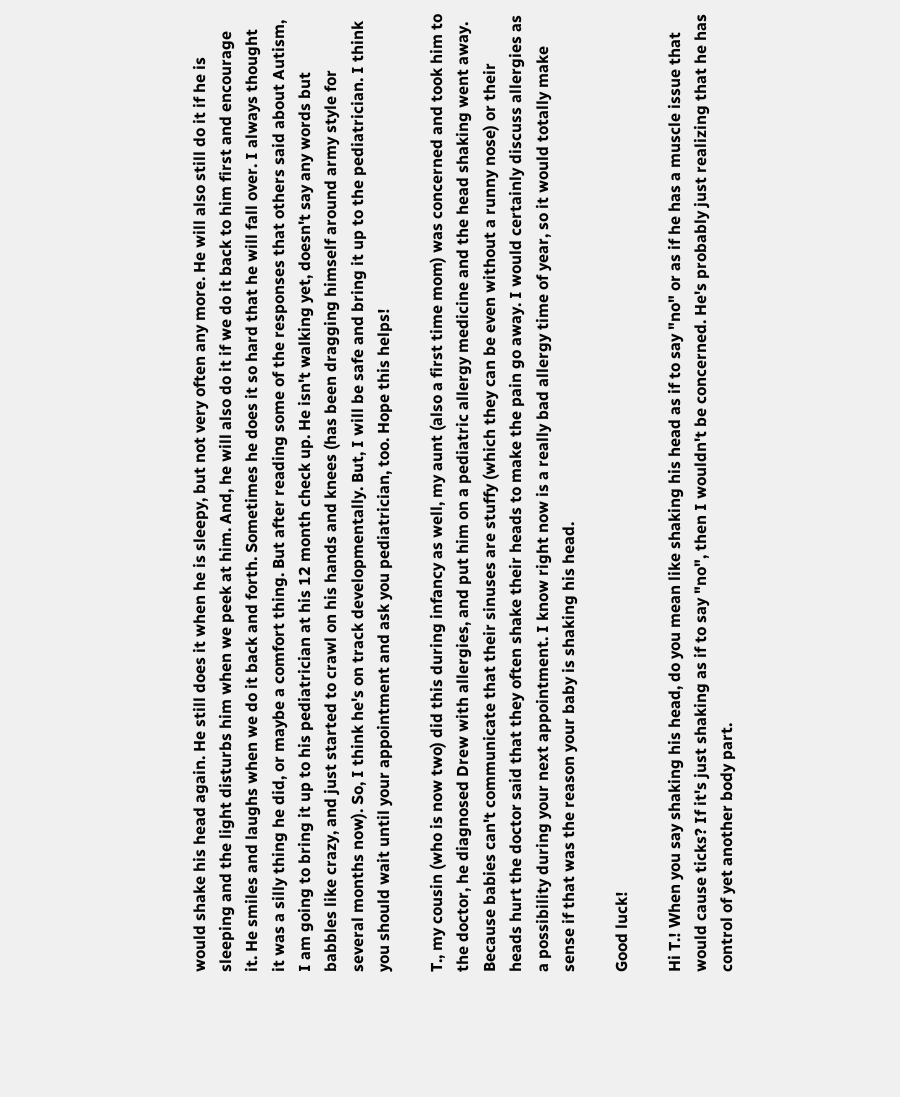would shake his head again. He still does it when he is sleepy, but not very often any more. He will also still do it if he is sleeping and the light disturbs him when we peek at him. And, he will also do it if we do it back to him first and encourage it. He smiles and laughs when we do it back and forth. Sometimes he does it so hard that he will fall over. I always thought it was a silly thing he did, or maybe a comfort thing. But after reading some of the responses that others said about Autism, I am going to bring it up to his pediatrician at his 12 month check up. He isn't walking yet, doesn't say any words but babbles like crazy, and just started to crawl on his hands and knees (has been dragging himself around army style for several months now). So, I think he's on track developmentally. But, I will be safe and bring it up to the pediatrician. I think you should wait until your appointment and ask you pediatrician, too. Hope this helps!

T., my cousin (who is now two) did this during infancy as well, my aunt (also a first time mom) was concerned and took him to the doctor, he diagnosed Drew with allergies, and put him on a pediatric allergy medicine and the head shaking went away. Because babies can't communicate that their sinuses are stuffy (which they can be even without a runny nose) or their heads hurt the doctor said that they often shake their heads to make the pain go away. I would certainly discuss allergies as a possibility during your next appointment. I know right now is a really bad allergy time of year, so it would totally make sense if that was the reason your baby is shaking his head.

Good luck!

Hi T.! When you say shaking his head, do you mean like shaking his head as if to say "no" or as if he has a muscle issue that would cause ticks? If it's just shaking as if to say "no", then I wouldn't be concerned. He's probably just realizing that he has control of yet another body part.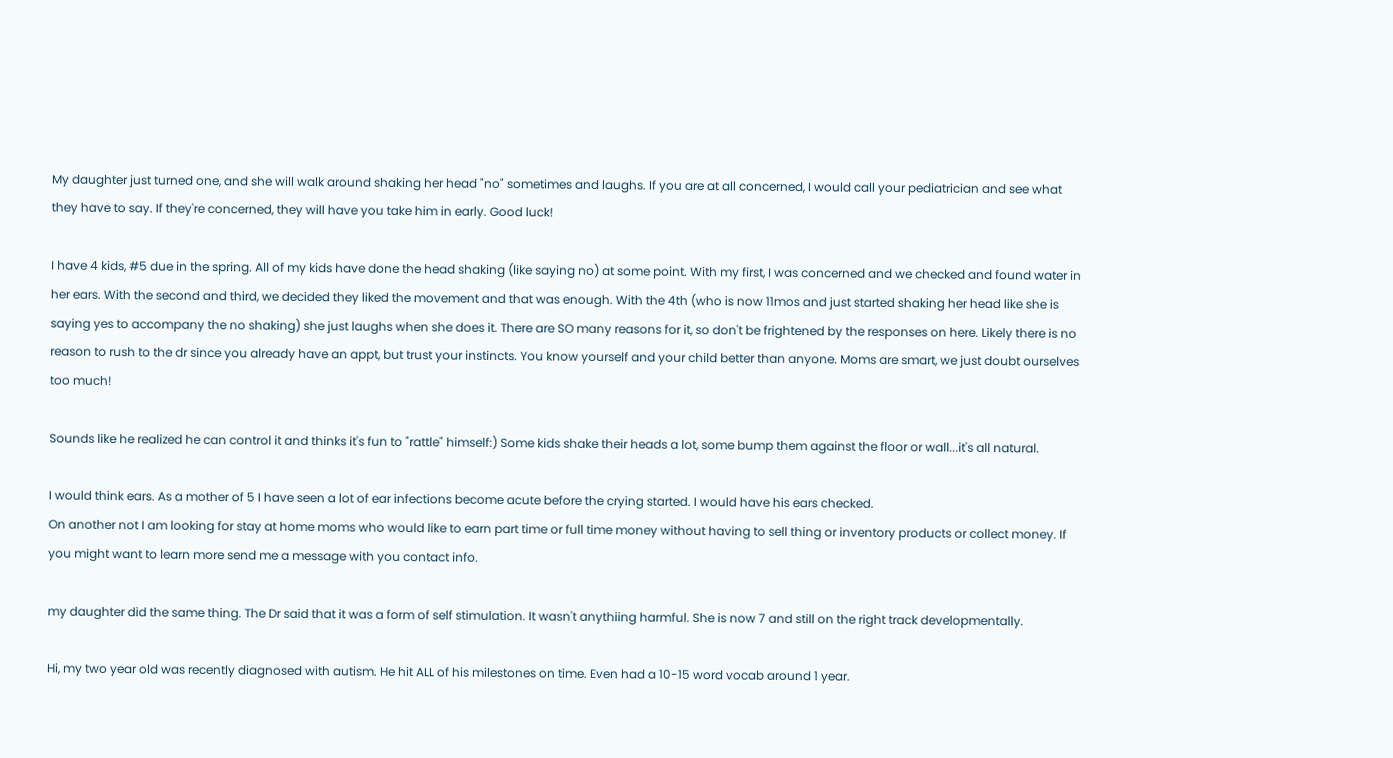My daughter just turned one, and she will walk around shaking her head "no" sometimes and laughs. If you are at all concerned, I would call your pediatrician and see what they have to say. If they're concerned, they will have you take him in early. Good luck!

I have 4 kids, #5 due in the spring. All of my kids have done the head shaking (like saying no) at some point. With my first, I was concerned and we checked and found water in her ears. With the second and third, we decided they liked the movement and that was enough. With the 4th (who is now 11mos and just started shaking her head like she is saying yes to accompany the no shaking) she just laughs when she does it. There are SO many reasons for it, so don't be frightened by the responses on here. Likely there is no reason to rush to the dr since you already have an appt, but trust your instincts. You know yourself and your child better than anyone. Moms are smart, we just doubt ourselves too much!

Sounds like he realized he can control it and thinks it's fun to "rattle" himself:) Some kids shake their heads a lot, some bump them against the floor or wall...it's all natural.

I would think ears. As a mother of 5 I have seen a lot of ear infections become acute before the crying started. I would have his ears checked.
On another not I am looking for stay at home moms who would like to earn part time or full time money without having to sell thing or inventory products or collect money. If you might want to learn more send me a message with you contact info.

my daughter did the same thing. The Dr said that it was a form of self stimulation. It wasn't anythiing harmful. She is now 7 and still on the right track developmentally.

Hi, my two year old was recently diagnosed with autism. He hit ALL of his milestones on time. Even had a 10-15 word vocab around 1 year.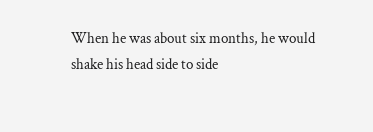When he was about six months, he would shake his head side to side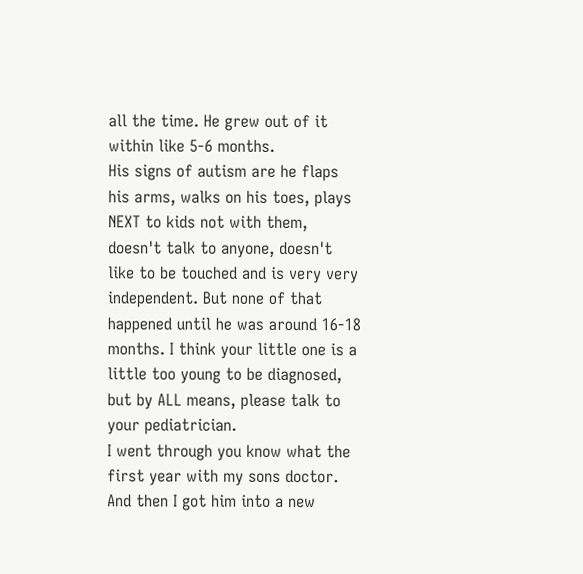all the time. He grew out of it within like 5-6 months.
His signs of autism are he flaps his arms, walks on his toes, plays NEXT to kids not with them, doesn't talk to anyone, doesn't like to be touched and is very very independent. But none of that happened until he was around 16-18 months. I think your little one is a little too young to be diagnosed, but by ALL means, please talk to your pediatrician.
I went through you know what the first year with my sons doctor. And then I got him into a new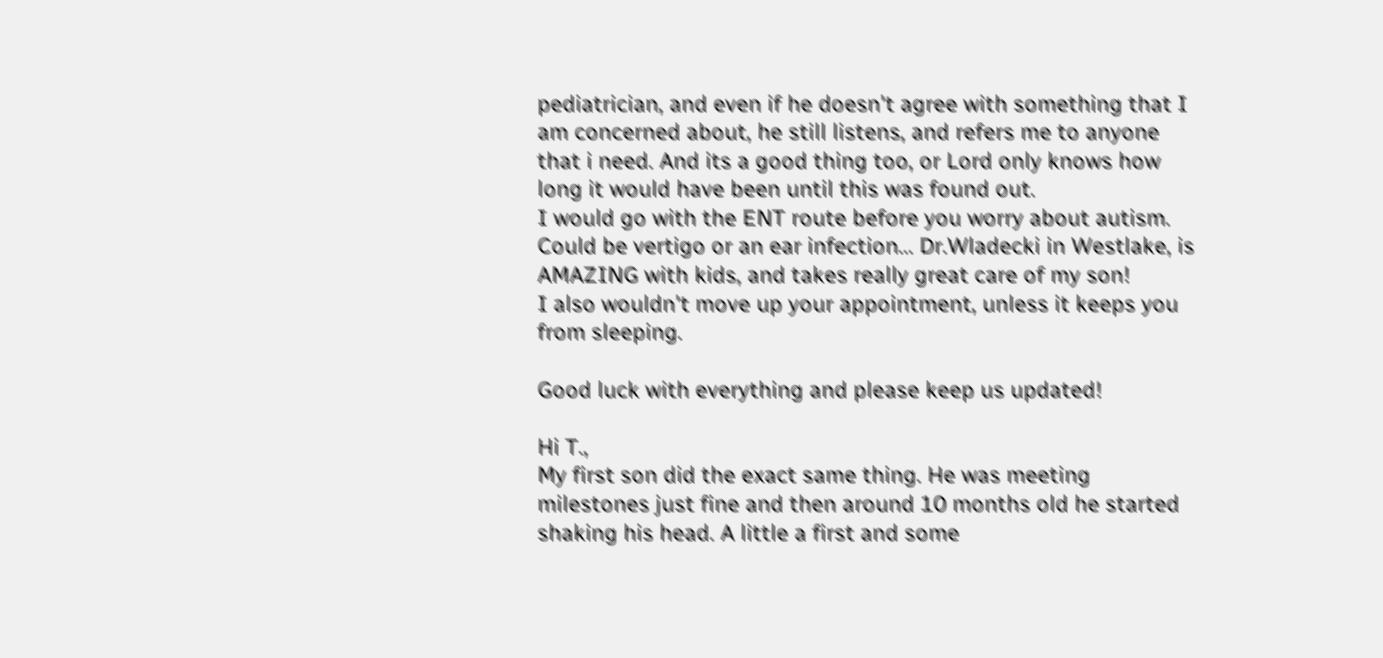pediatrician, and even if he doesn't agree with something that I am concerned about, he still listens, and refers me to anyone that i need. And its a good thing too, or Lord only knows how long it would have been until this was found out.
I would go with the ENT route before you worry about autism. Could be vertigo or an ear infection... Dr.Wladecki in Westlake, is AMAZING with kids, and takes really great care of my son!
I also wouldn't move up your appointment, unless it keeps you from sleeping.

Good luck with everything and please keep us updated!

Hi T.,
My first son did the exact same thing. He was meeting milestones just fine and then around 10 months old he started shaking his head. A little a first and some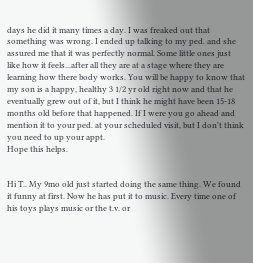days he did it many times a day. I was freaked out that something was wrong. I ended up talking to my ped. and she assured me that it was perfectly normal. Some little ones just like how it feels...after all they are at a stage where they are learning how there body works. You will be happy to know that my son is a happy, healthy 3 1/2 yr old right now and that he eventually grew out of it, but I think he might have been 15-18 months old before that happened. If I were you go ahead and mention it to your ped. at your scheduled visit, but I don't think you need to up your appt.
Hope this helps.


Hi T.. My 9mo old just started doing the same thing. We found it funny at first. Now he has put it to music. Every time one of his toys plays music or the t.v. or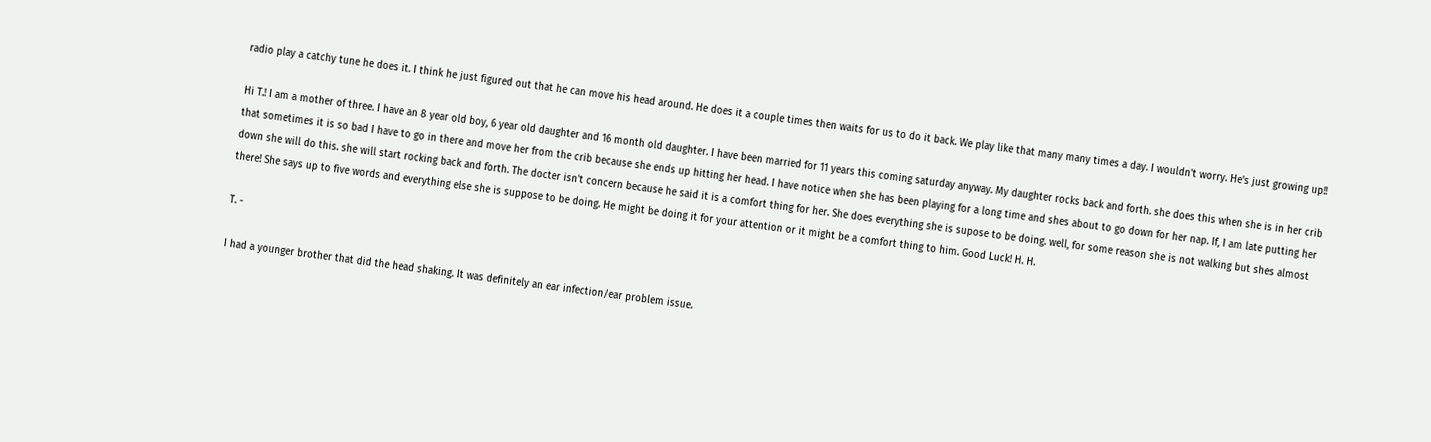radio play a catchy tune he does it. I think he just figured out that he can move his head around. He does it a couple times then waits for us to do it back. We play like that many many times a day. I wouldn't worry. He's just growing up!!

Hi T.! I am a mother of three. I have an 8 year old boy, 6 year old daughter and 16 month old daughter. I have been married for 11 years this coming saturday anyway. My daughter rocks back and forth. she does this when she is in her crib that sometimes it is so bad I have to go in there and move her from the crib because she ends up hitting her head. I have notice when she has been playing for a long time and shes about to go down for her nap. If, I am late putting her down she will do this. she will start rocking back and forth. The docter isn't concern because he said it is a comfort thing for her. She does everything she is supose to be doing. well, for some reason she is not walking but shes almost there! She says up to five words and everything else she is suppose to be doing. He might be doing it for your attention or it might be a comfort thing to him. Good Luck! H. H.

T. -

I had a younger brother that did the head shaking. It was definitely an ear infection/ear problem issue.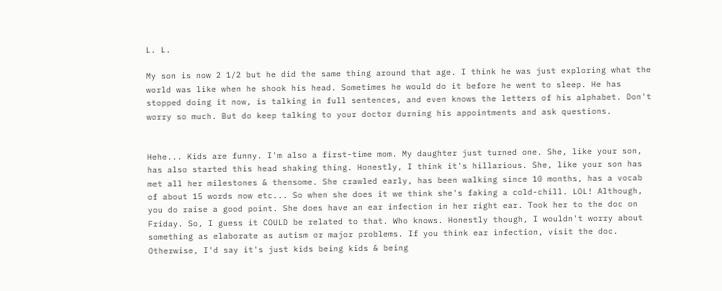L. L.

My son is now 2 1/2 but he did the same thing around that age. I think he was just exploring what the world was like when he shook his head. Sometimes he would do it before he went to sleep. He has stopped doing it now, is talking in full sentences, and even knows the letters of his alphabet. Don't worry so much. But do keep talking to your doctor durning his appointments and ask questions.


Hehe... Kids are funny. I'm also a first-time mom. My daughter just turned one. She, like your son, has also started this head shaking thing. Honestly, I think it's hillarious. She, like your son has met all her milestones & thensome. She crawled early, has been walking since 10 months, has a vocab of about 15 words now etc... So when she does it we think she's faking a cold-chill. LOL! Although, you do raise a good point. She does have an ear infection in her right ear. Took her to the doc on Friday. So, I guess it COULD be related to that. Who knows. Honestly though, I wouldn't worry about something as elaborate as autism or major problems. If you think ear infection, visit the doc. Otherwise, I'd say it's just kids being kids & being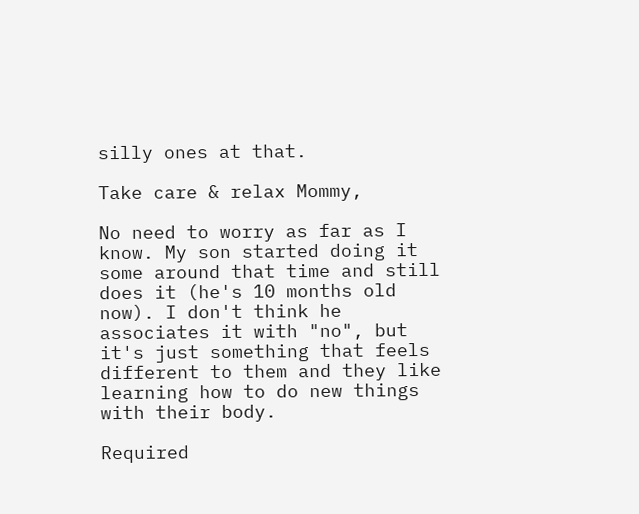silly ones at that.

Take care & relax Mommy,

No need to worry as far as I know. My son started doing it some around that time and still does it (he's 10 months old now). I don't think he associates it with "no", but it's just something that feels different to them and they like learning how to do new things with their body.

Required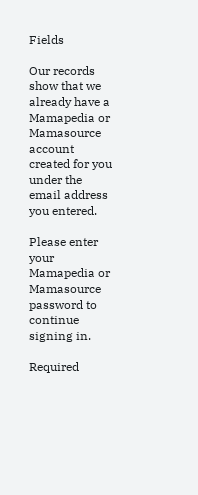Fields

Our records show that we already have a Mamapedia or Mamasource account created for you under the email address you entered.

Please enter your Mamapedia or Mamasource password to continue signing in.

Required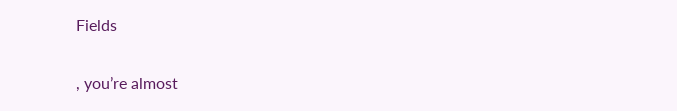Fields

, you’re almost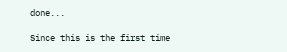done...

Since this is the first time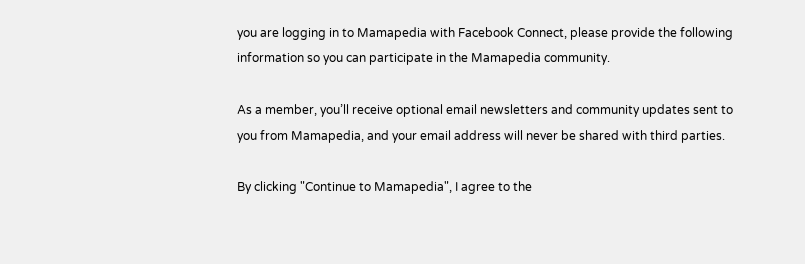you are logging in to Mamapedia with Facebook Connect, please provide the following information so you can participate in the Mamapedia community.

As a member, you’ll receive optional email newsletters and community updates sent to you from Mamapedia, and your email address will never be shared with third parties.

By clicking "Continue to Mamapedia", I agree to the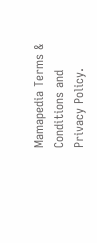Mamapedia Terms & Conditions and Privacy Policy.